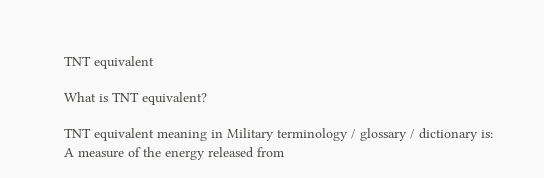TNT equivalent

What is TNT equivalent?

TNT equivalent meaning in Military terminology / glossary / dictionary is:
A measure of the energy released from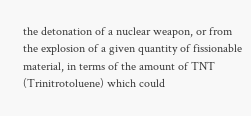the detonation of a nuclear weapon, or from the explosion of a given quantity of fissionable material, in terms of the amount of TNT (Trinitrotoluene) which could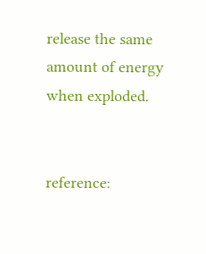release the same amount of energy when exploded.


reference: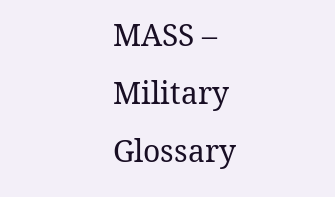MASS – Military Glossary